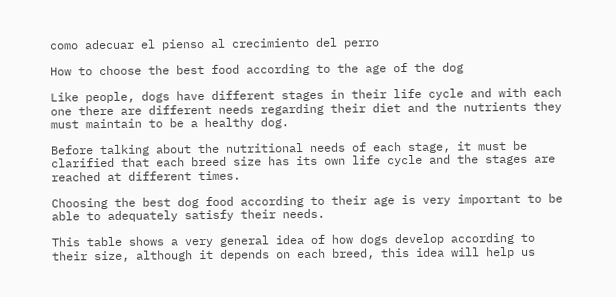como adecuar el pienso al crecimiento del perro

How to choose the best food according to the age of the dog

Like people, dogs have different stages in their life cycle and with each one there are different needs regarding their diet and the nutrients they must maintain to be a healthy dog.

Before talking about the nutritional needs of each stage, it must be clarified that each breed size has its own life cycle and the stages are reached at different times.

Choosing the best dog food according to their age is very important to be able to adequately satisfy their needs.

This table shows a very general idea of how dogs develop according to their size, although it depends on each breed, this idea will help us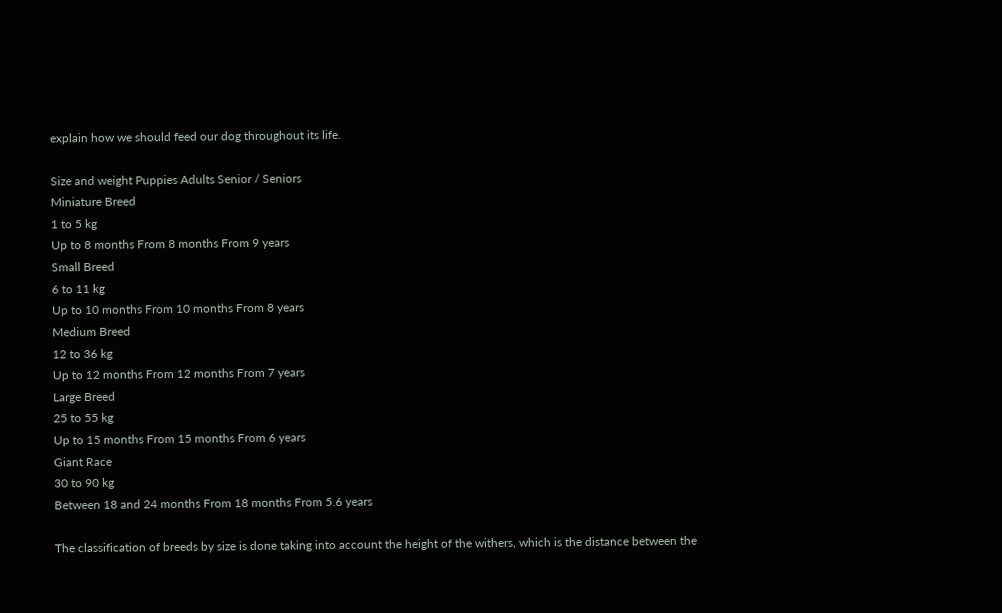explain how we should feed our dog throughout its life.

Size and weight Puppies Adults Senior / Seniors
Miniature Breed
1 to 5 kg
Up to 8 months From 8 months From 9 years
Small Breed
6 to 11 kg
Up to 10 months From 10 months From 8 years
Medium Breed
12 to 36 kg
Up to 12 months From 12 months From 7 years
Large Breed
25 to 55 kg
Up to 15 months From 15 months From 6 years
Giant Race
30 to 90 kg
Between 18 and 24 months From 18 months From 5.6 years

The classification of breeds by size is done taking into account the height of the withers, which is the distance between the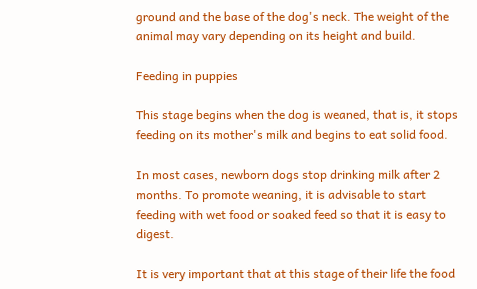ground and the base of the dog's neck. The weight of the animal may vary depending on its height and build.

Feeding in puppies

This stage begins when the dog is weaned, that is, it stops feeding on its mother's milk and begins to eat solid food.

In most cases, newborn dogs stop drinking milk after 2 months. To promote weaning, it is advisable to start feeding with wet food or soaked feed so that it is easy to digest.

It is very important that at this stage of their life the food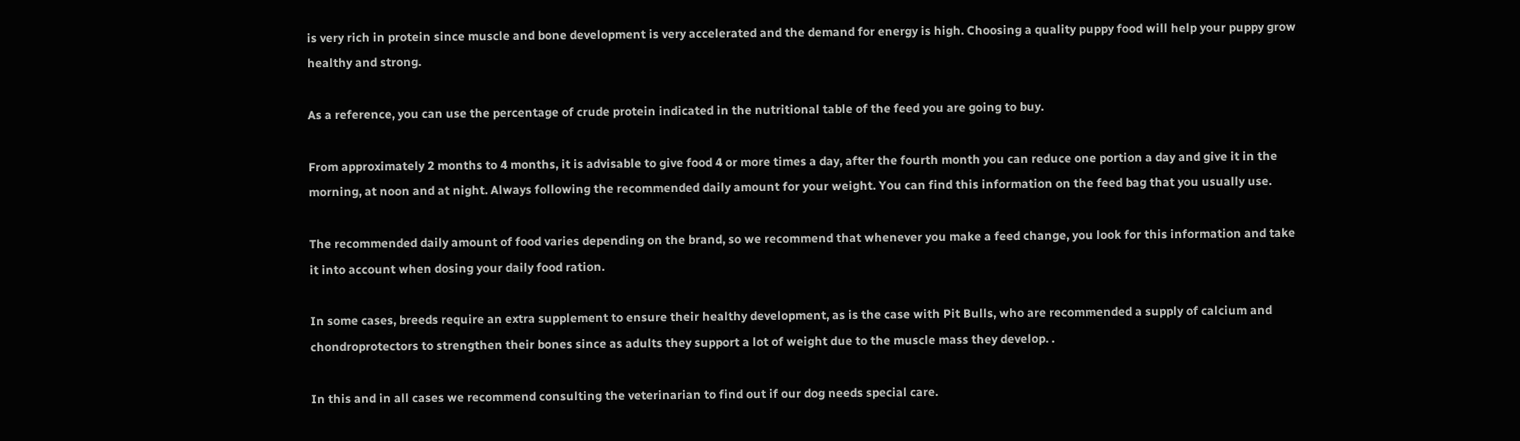is very rich in protein since muscle and bone development is very accelerated and the demand for energy is high. Choosing a quality puppy food will help your puppy grow healthy and strong.

As a reference, you can use the percentage of crude protein indicated in the nutritional table of the feed you are going to buy.

From approximately 2 months to 4 months, it is advisable to give food 4 or more times a day, after the fourth month you can reduce one portion a day and give it in the morning, at noon and at night. Always following the recommended daily amount for your weight. You can find this information on the feed bag that you usually use.

The recommended daily amount of food varies depending on the brand, so we recommend that whenever you make a feed change, you look for this information and take it into account when dosing your daily food ration.

In some cases, breeds require an extra supplement to ensure their healthy development, as is the case with Pit Bulls, who are recommended a supply of calcium and chondroprotectors to strengthen their bones since as adults they support a lot of weight due to the muscle mass they develop. .

In this and in all cases we recommend consulting the veterinarian to find out if our dog needs special care.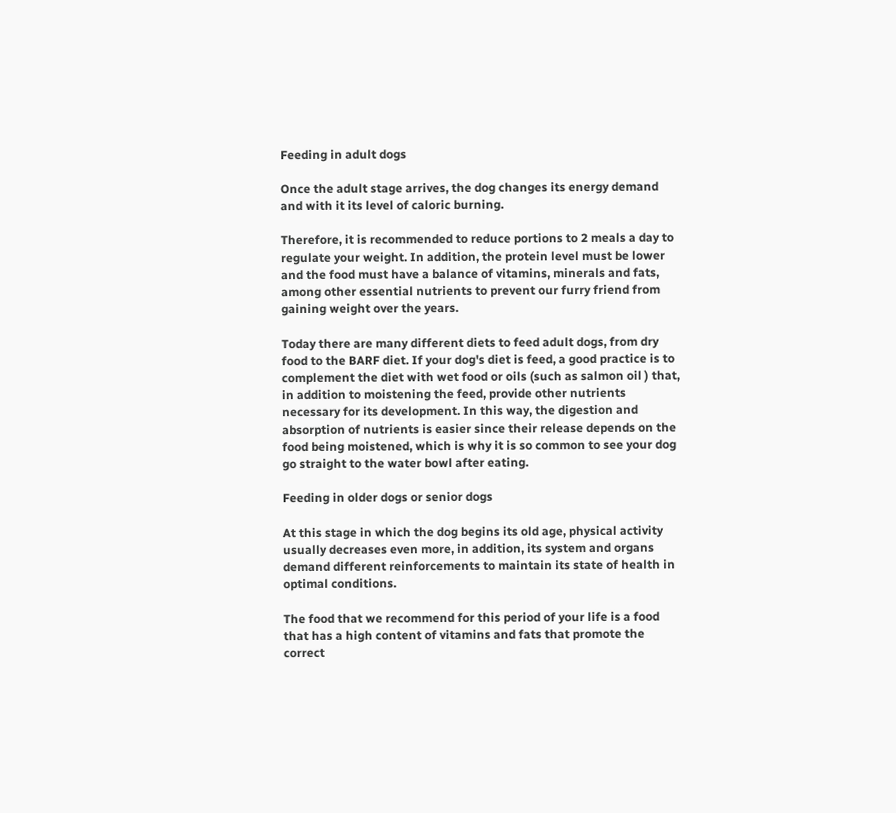Feeding in adult dogs

Once the adult stage arrives, the dog changes its energy demand and with it its level of caloric burning.

Therefore, it is recommended to reduce portions to 2 meals a day to regulate your weight. In addition, the protein level must be lower and the food must have a balance of vitamins, minerals and fats, among other essential nutrients to prevent our furry friend from gaining weight over the years.

Today there are many different diets to feed adult dogs, from dry food to the BARF diet. If your dog's diet is feed, a good practice is to complement the diet with wet food or oils (such as salmon oil ) that, in addition to moistening the feed, provide other nutrients necessary for its development. In this way, the digestion and absorption of nutrients is easier since their release depends on the food being moistened, which is why it is so common to see your dog go straight to the water bowl after eating.

Feeding in older dogs or senior dogs

At this stage in which the dog begins its old age, physical activity usually decreases even more, in addition, its system and organs demand different reinforcements to maintain its state of health in optimal conditions.

The food that we recommend for this period of your life is a food that has a high content of vitamins and fats that promote the correct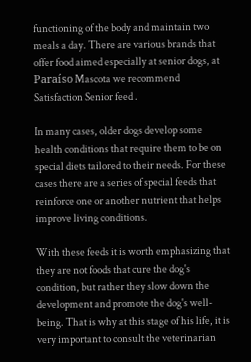functioning of the body and maintain two meals a day. There are various brands that offer food aimed especially at senior dogs, at Paraíso Mascota we recommend Satisfaction Senior feed .

In many cases, older dogs develop some health conditions that require them to be on special diets tailored to their needs. For these cases there are a series of special feeds that reinforce one or another nutrient that helps improve living conditions.

With these feeds it is worth emphasizing that they are not foods that cure the dog's condition, but rather they slow down the development and promote the dog's well-being. That is why at this stage of his life, it is very important to consult the veterinarian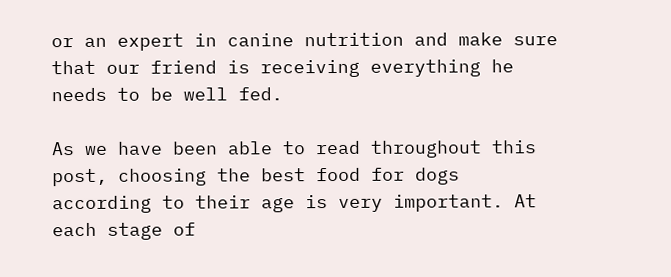or an expert in canine nutrition and make sure that our friend is receiving everything he needs to be well fed.

As we have been able to read throughout this post, choosing the best food for dogs according to their age is very important. At each stage of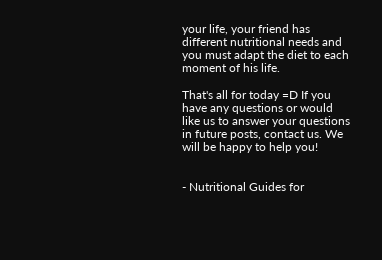your life, your friend has different nutritional needs and you must adapt the diet to each moment of his life.

That's all for today =D If you have any questions or would like us to answer your questions in future posts, contact us. We will be happy to help you!


- Nutritional Guides for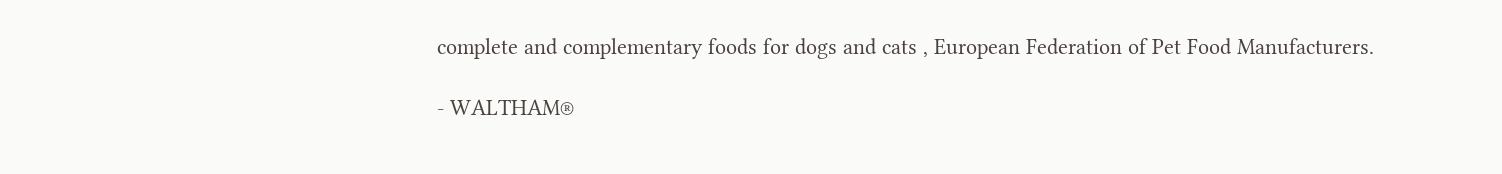complete and complementary foods for dogs and cats , European Federation of Pet Food Manufacturers.

- WALTHAM®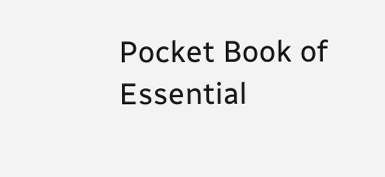Pocket Book of Essential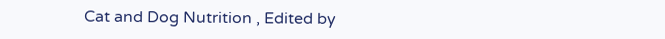Cat and Dog Nutrition , Edited by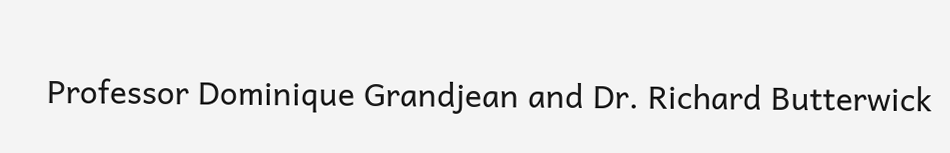Professor Dominique Grandjean and Dr. Richard Butterwick